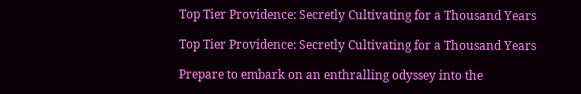Top Tier Providence: Secretly Cultivating for a Thousand Years

Top Tier Providence: Secretly Cultivating for a Thousand Years

Prepare to embark on an enthralling odyssey into the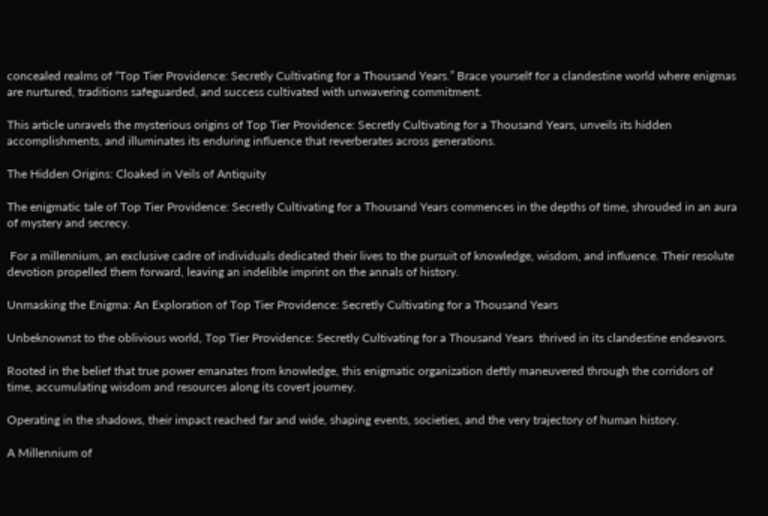concealed realms of “Top Tier Providence: Secretly Cultivating for a Thousand Years.” Brace yourself for a clandestine world where enigmas are nurtured, traditions safeguarded, and success cultivated with unwavering commitment.

This article unravels the mysterious origins of Top Tier Providence: Secretly Cultivating for a Thousand Years, unveils its hidden accomplishments, and illuminates its enduring influence that reverberates across generations.

The Hidden Origins: Cloaked in Veils of Antiquity

The enigmatic tale of Top Tier Providence: Secretly Cultivating for a Thousand Years commences in the depths of time, shrouded in an aura of mystery and secrecy.

 For a millennium, an exclusive cadre of individuals dedicated their lives to the pursuit of knowledge, wisdom, and influence. Their resolute devotion propelled them forward, leaving an indelible imprint on the annals of history.

Unmasking the Enigma: An Exploration of Top Tier Providence: Secretly Cultivating for a Thousand Years

Unbeknownst to the oblivious world, Top Tier Providence: Secretly Cultivating for a Thousand Years  thrived in its clandestine endeavors.

Rooted in the belief that true power emanates from knowledge, this enigmatic organization deftly maneuvered through the corridors of time, accumulating wisdom and resources along its covert journey.

Operating in the shadows, their impact reached far and wide, shaping events, societies, and the very trajectory of human history.

A Millennium of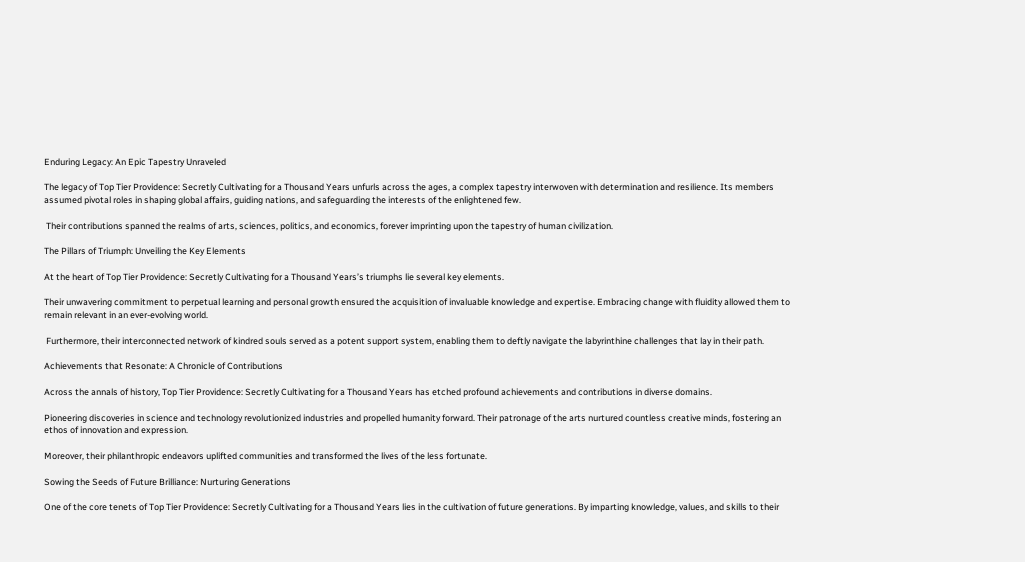Enduring Legacy: An Epic Tapestry Unraveled

The legacy of Top Tier Providence: Secretly Cultivating for a Thousand Years unfurls across the ages, a complex tapestry interwoven with determination and resilience. Its members assumed pivotal roles in shaping global affairs, guiding nations, and safeguarding the interests of the enlightened few.

 Their contributions spanned the realms of arts, sciences, politics, and economics, forever imprinting upon the tapestry of human civilization.

The Pillars of Triumph: Unveiling the Key Elements

At the heart of Top Tier Providence: Secretly Cultivating for a Thousand Years’s triumphs lie several key elements.

Their unwavering commitment to perpetual learning and personal growth ensured the acquisition of invaluable knowledge and expertise. Embracing change with fluidity allowed them to remain relevant in an ever-evolving world.

 Furthermore, their interconnected network of kindred souls served as a potent support system, enabling them to deftly navigate the labyrinthine challenges that lay in their path.

Achievements that Resonate: A Chronicle of Contributions

Across the annals of history, Top Tier Providence: Secretly Cultivating for a Thousand Years has etched profound achievements and contributions in diverse domains.

Pioneering discoveries in science and technology revolutionized industries and propelled humanity forward. Their patronage of the arts nurtured countless creative minds, fostering an ethos of innovation and expression.

Moreover, their philanthropic endeavors uplifted communities and transformed the lives of the less fortunate.

Sowing the Seeds of Future Brilliance: Nurturing Generations

One of the core tenets of Top Tier Providence: Secretly Cultivating for a Thousand Years lies in the cultivation of future generations. By imparting knowledge, values, and skills to their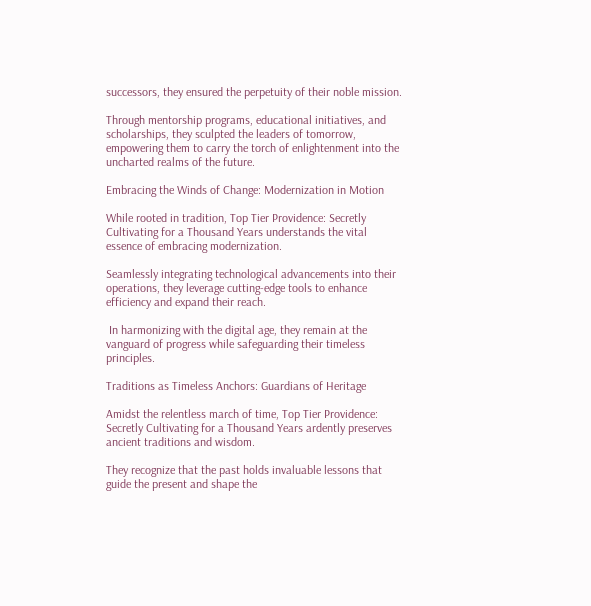successors, they ensured the perpetuity of their noble mission.

Through mentorship programs, educational initiatives, and scholarships, they sculpted the leaders of tomorrow, empowering them to carry the torch of enlightenment into the uncharted realms of the future.

Embracing the Winds of Change: Modernization in Motion

While rooted in tradition, Top Tier Providence: Secretly Cultivating for a Thousand Years understands the vital essence of embracing modernization.

Seamlessly integrating technological advancements into their operations, they leverage cutting-edge tools to enhance efficiency and expand their reach.

 In harmonizing with the digital age, they remain at the vanguard of progress while safeguarding their timeless principles.

Traditions as Timeless Anchors: Guardians of Heritage

Amidst the relentless march of time, Top Tier Providence: Secretly Cultivating for a Thousand Years ardently preserves ancient traditions and wisdom.

They recognize that the past holds invaluable lessons that guide the present and shape the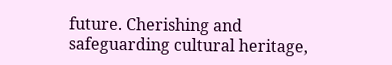future. Cherishing and safeguarding cultural heritage,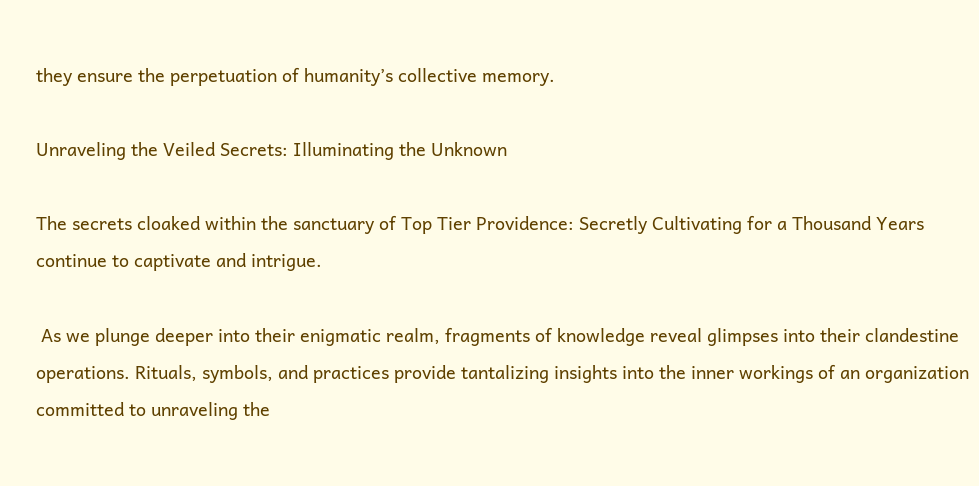they ensure the perpetuation of humanity’s collective memory.

Unraveling the Veiled Secrets: Illuminating the Unknown

The secrets cloaked within the sanctuary of Top Tier Providence: Secretly Cultivating for a Thousand Years continue to captivate and intrigue.

 As we plunge deeper into their enigmatic realm, fragments of knowledge reveal glimpses into their clandestine operations. Rituals, symbols, and practices provide tantalizing insights into the inner workings of an organization committed to unraveling the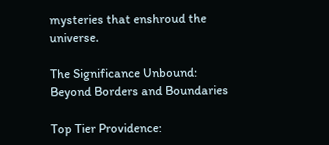mysteries that enshroud the universe.

The Significance Unbound: Beyond Borders and Boundaries

Top Tier Providence: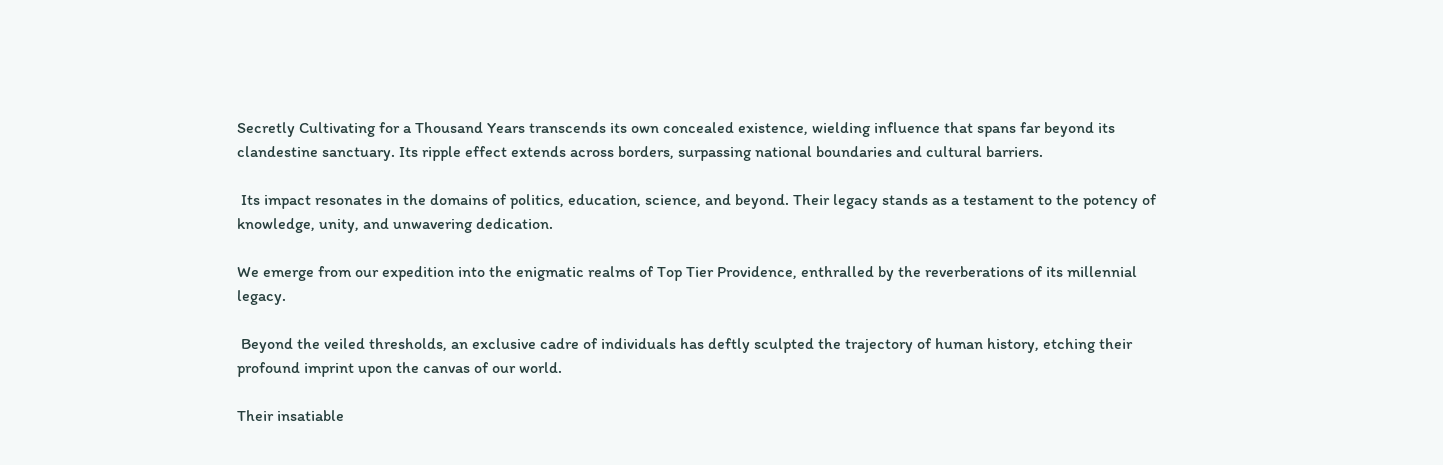Secretly Cultivating for a Thousand Years transcends its own concealed existence, wielding influence that spans far beyond its clandestine sanctuary. Its ripple effect extends across borders, surpassing national boundaries and cultural barriers.

 Its impact resonates in the domains of politics, education, science, and beyond. Their legacy stands as a testament to the potency of knowledge, unity, and unwavering dedication.

We emerge from our expedition into the enigmatic realms of Top Tier Providence, enthralled by the reverberations of its millennial legacy.

 Beyond the veiled thresholds, an exclusive cadre of individuals has deftly sculpted the trajectory of human history, etching their profound imprint upon the canvas of our world.

Their insatiable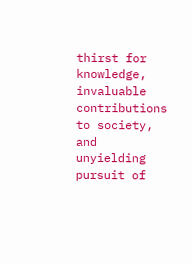thirst for knowledge, invaluable contributions to society, and unyielding pursuit of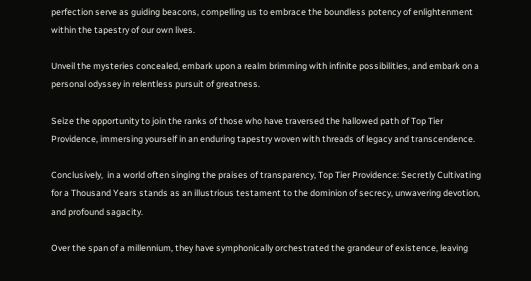perfection serve as guiding beacons, compelling us to embrace the boundless potency of enlightenment within the tapestry of our own lives.

Unveil the mysteries concealed, embark upon a realm brimming with infinite possibilities, and embark on a personal odyssey in relentless pursuit of greatness.

Seize the opportunity to join the ranks of those who have traversed the hallowed path of Top Tier Providence, immersing yourself in an enduring tapestry woven with threads of legacy and transcendence.

Conclusively,  in a world often singing the praises of transparency, Top Tier Providence: Secretly Cultivating for a Thousand Years stands as an illustrious testament to the dominion of secrecy, unwavering devotion, and profound sagacity.

Over the span of a millennium, they have symphonically orchestrated the grandeur of existence, leaving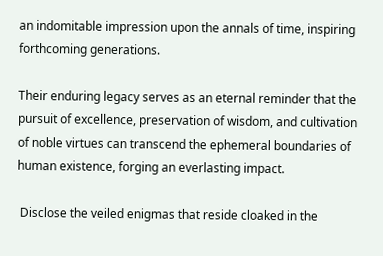an indomitable impression upon the annals of time, inspiring forthcoming generations.

Their enduring legacy serves as an eternal reminder that the pursuit of excellence, preservation of wisdom, and cultivation of noble virtues can transcend the ephemeral boundaries of human existence, forging an everlasting impact.

 Disclose the veiled enigmas that reside cloaked in the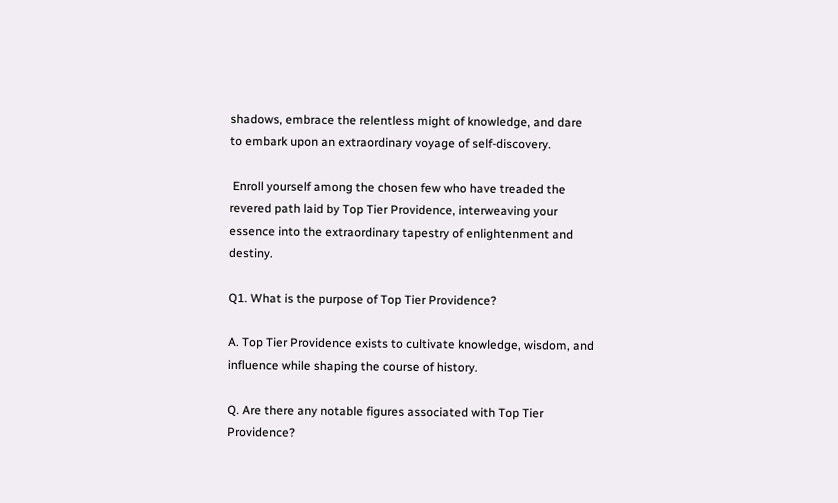shadows, embrace the relentless might of knowledge, and dare to embark upon an extraordinary voyage of self-discovery.

 Enroll yourself among the chosen few who have treaded the revered path laid by Top Tier Providence, interweaving your essence into the extraordinary tapestry of enlightenment and destiny.

Q1. What is the purpose of Top Tier Providence?

A. Top Tier Providence exists to cultivate knowledge, wisdom, and influence while shaping the course of history.

Q. Are there any notable figures associated with Top Tier Providence?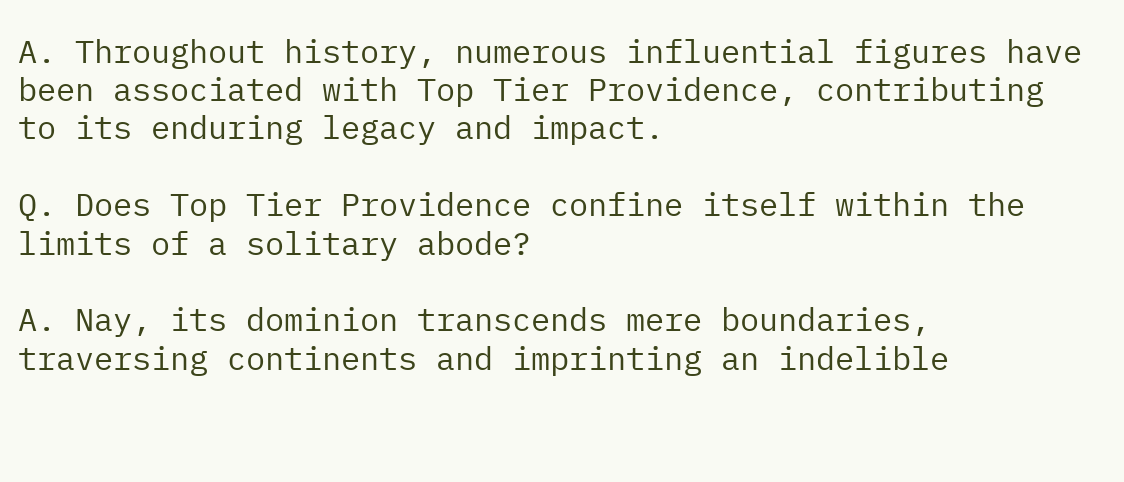A. Throughout history, numerous influential figures have been associated with Top Tier Providence, contributing to its enduring legacy and impact.

Q. Does Top Tier Providence confine itself within the limits of a solitary abode?

A. Nay, its dominion transcends mere boundaries, traversing continents and imprinting an indelible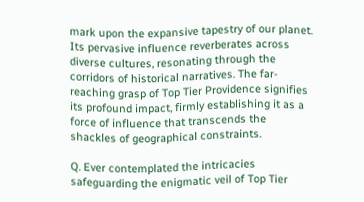mark upon the expansive tapestry of our planet. Its pervasive influence reverberates across diverse cultures, resonating through the corridors of historical narratives. The far-reaching grasp of Top Tier Providence signifies its profound impact, firmly establishing it as a force of influence that transcends the shackles of geographical constraints.

Q. Ever contemplated the intricacies safeguarding the enigmatic veil of Top Tier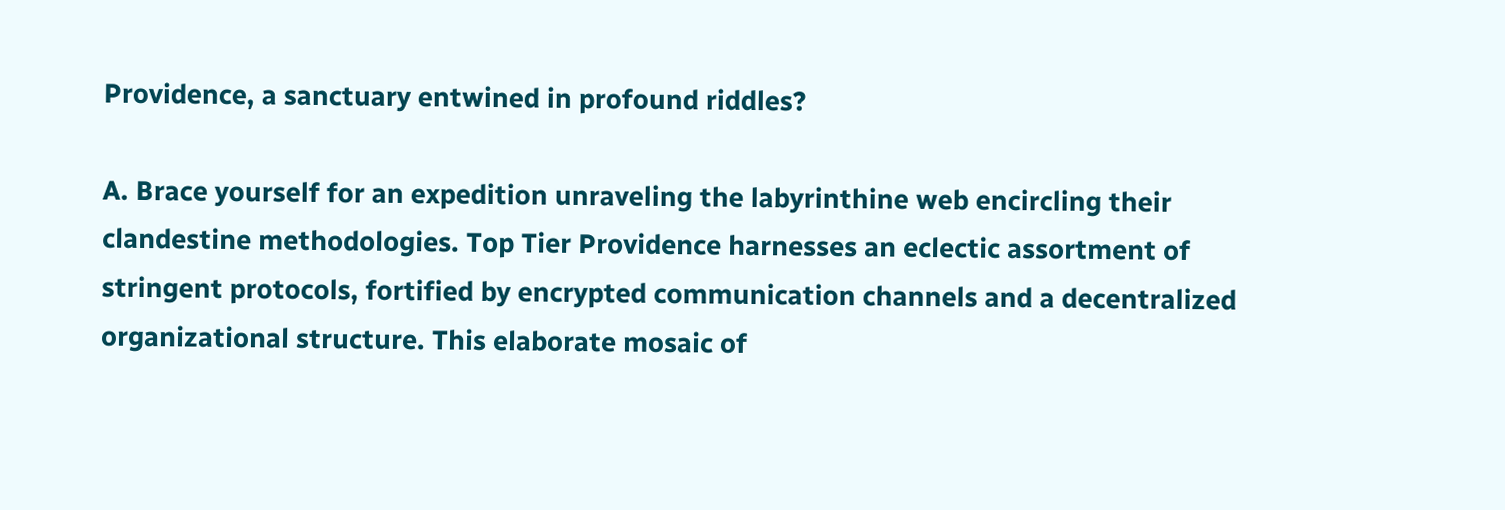Providence, a sanctuary entwined in profound riddles?

A. Brace yourself for an expedition unraveling the labyrinthine web encircling their clandestine methodologies. Top Tier Providence harnesses an eclectic assortment of stringent protocols, fortified by encrypted communication channels and a decentralized organizational structure. This elaborate mosaic of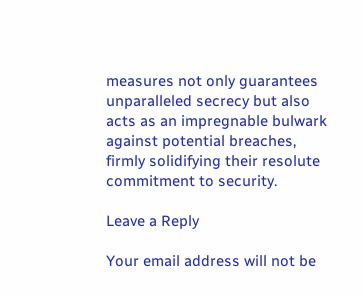measures not only guarantees unparalleled secrecy but also acts as an impregnable bulwark against potential breaches, firmly solidifying their resolute commitment to security.

Leave a Reply

Your email address will not be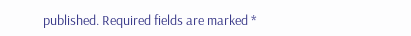published. Required fields are marked *